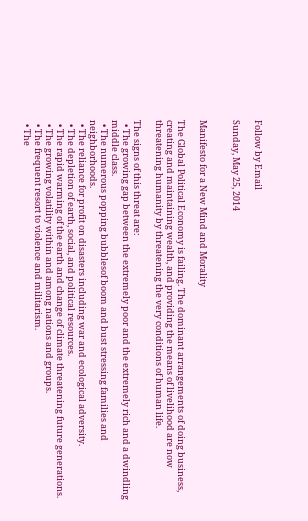Follow by Email

Sunday, May 25, 2014


Manifesto for a New Mind and Morality

The Global Political Economy is failing. The dominant arrangements of doing business, creating and maintaining wealth, and providing the means of livelihood are now threatening humanity by threatening the very conditions of human life.

The signs of this threat are:
  • The growing gap between the extremely poor and the extremely rich and a dwindling middle class.
  • The numerous popping bubblesof boom and bust stressing families and neighborhoods.
  • The reliance for profit on disasters including war and ecological adversity.
  • The depletion of earth, social, and political resources.
  • The rapid warming of the earth and change of climate threatening future generations.
  • The growing volatility within and among nations and groups.
  • The frequent resort to violence and militarism.
  • The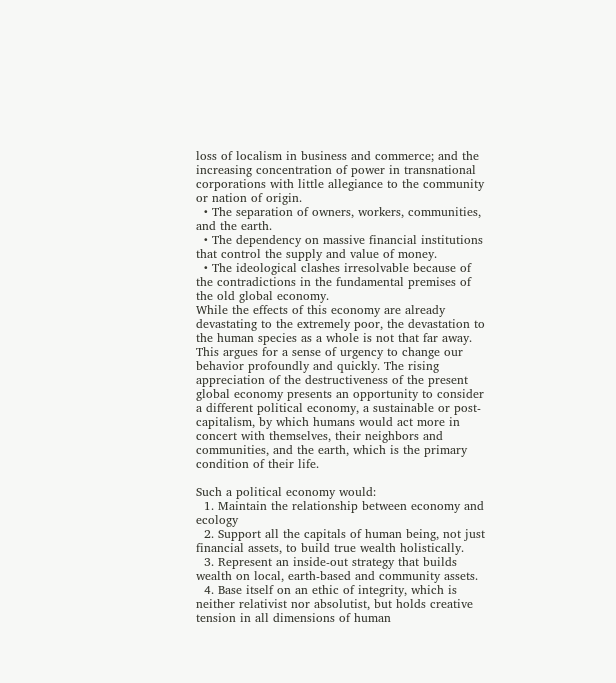loss of localism in business and commerce; and the increasing concentration of power in transnational corporations with little allegiance to the community or nation of origin.
  • The separation of owners, workers, communities, and the earth.
  • The dependency on massive financial institutions that control the supply and value of money.
  • The ideological clashes irresolvable because of the contradictions in the fundamental premises of the old global economy.
While the effects of this economy are already devastating to the extremely poor, the devastation to the human species as a whole is not that far away.  This argues for a sense of urgency to change our behavior profoundly and quickly. The rising appreciation of the destructiveness of the present global economy presents an opportunity to consider a different political economy, a sustainable or post-capitalism, by which humans would act more in concert with themselves, their neighbors and communities, and the earth, which is the primary condition of their life.

Such a political economy would:
  1. Maintain the relationship between economy and ecology
  2. Support all the capitals of human being, not just financial assets, to build true wealth holistically.
  3. Represent an inside-out strategy that builds wealth on local, earth-based and community assets.
  4. Base itself on an ethic of integrity, which is neither relativist nor absolutist, but holds creative tension in all dimensions of human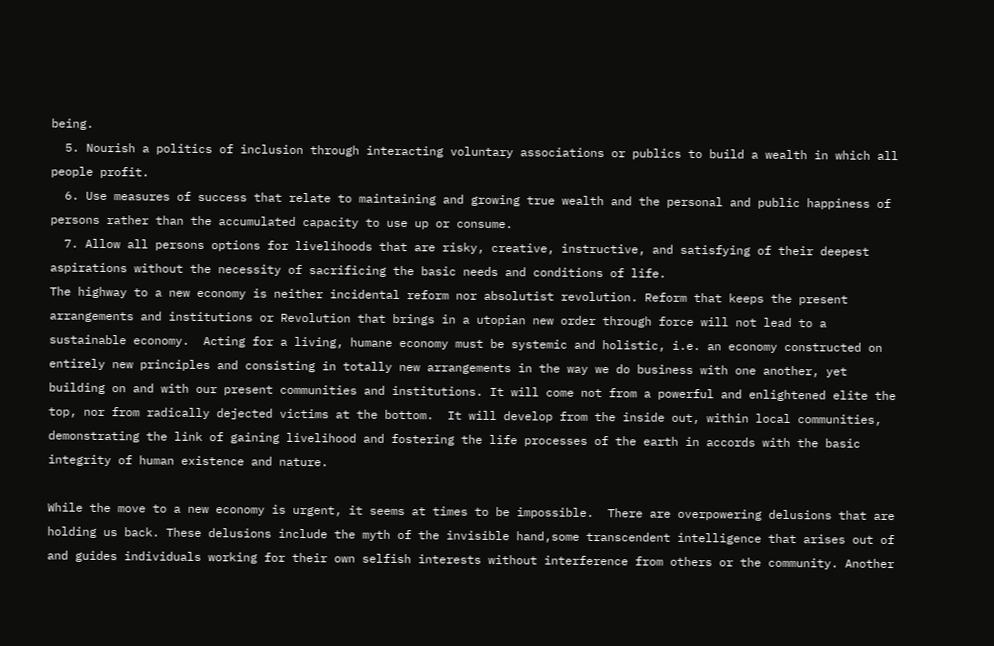being.
  5. Nourish a politics of inclusion through interacting voluntary associations or publics to build a wealth in which all people profit.
  6. Use measures of success that relate to maintaining and growing true wealth and the personal and public happiness of persons rather than the accumulated capacity to use up or consume.
  7. Allow all persons options for livelihoods that are risky, creative, instructive, and satisfying of their deepest aspirations without the necessity of sacrificing the basic needs and conditions of life.
The highway to a new economy is neither incidental reform nor absolutist revolution. Reform that keeps the present arrangements and institutions or Revolution that brings in a utopian new order through force will not lead to a sustainable economy.  Acting for a living, humane economy must be systemic and holistic, i.e. an economy constructed on entirely new principles and consisting in totally new arrangements in the way we do business with one another, yet building on and with our present communities and institutions. It will come not from a powerful and enlightened elite the top, nor from radically dejected victims at the bottom.  It will develop from the inside out, within local communities, demonstrating the link of gaining livelihood and fostering the life processes of the earth in accords with the basic integrity of human existence and nature.

While the move to a new economy is urgent, it seems at times to be impossible.  There are overpowering delusions that are holding us back. These delusions include the myth of the invisible hand,some transcendent intelligence that arises out of and guides individuals working for their own selfish interests without interference from others or the community. Another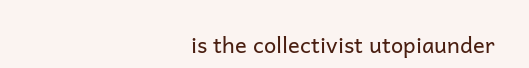is the collectivist utopiaunder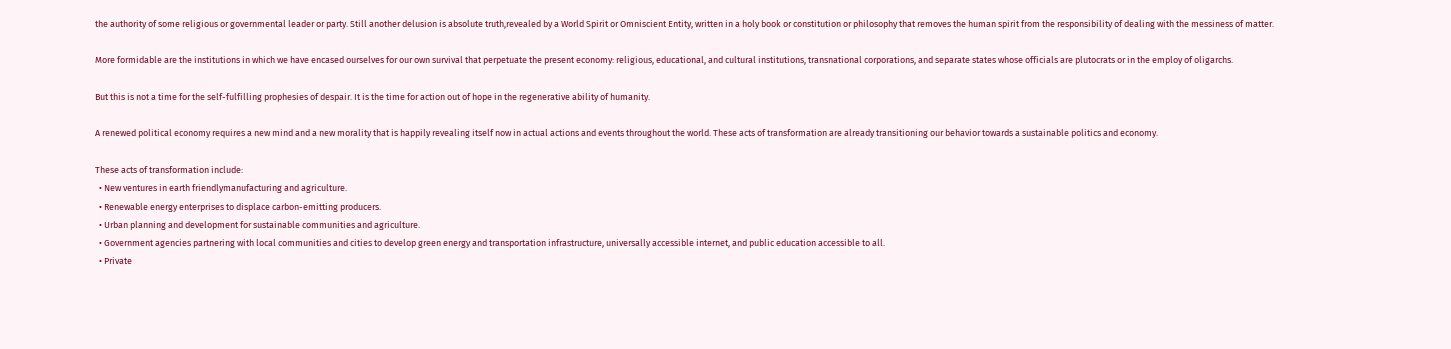the authority of some religious or governmental leader or party. Still another delusion is absolute truth,revealed by a World Spirit or Omniscient Entity, written in a holy book or constitution or philosophy that removes the human spirit from the responsibility of dealing with the messiness of matter.

More formidable are the institutions in which we have encased ourselves for our own survival that perpetuate the present economy: religious, educational, and cultural institutions, transnational corporations, and separate states whose officials are plutocrats or in the employ of oligarchs.

But this is not a time for the self-fulfilling prophesies of despair. It is the time for action out of hope in the regenerative ability of humanity.

A renewed political economy requires a new mind and a new morality that is happily revealing itself now in actual actions and events throughout the world. These acts of transformation are already transitioning our behavior towards a sustainable politics and economy.

These acts of transformation include:
  • New ventures in earth friendlymanufacturing and agriculture.
  • Renewable energy enterprises to displace carbon-emitting producers.
  • Urban planning and development for sustainable communities and agriculture.
  • Government agencies partnering with local communities and cities to develop green energy and transportation infrastructure, universally accessible internet, and public education accessible to all.
  • Private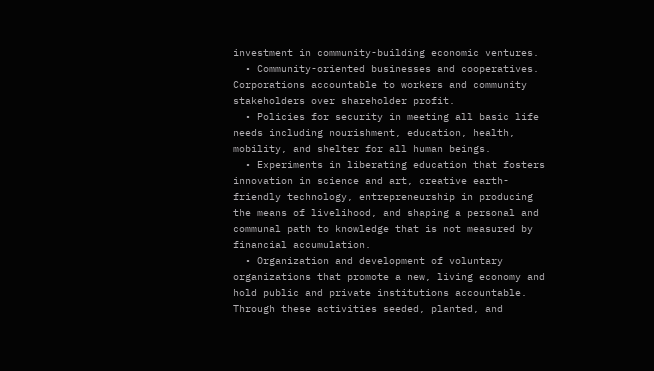investment in community-building economic ventures.
  • Community-oriented businesses and cooperatives. Corporations accountable to workers and community stakeholders over shareholder profit.
  • Policies for security in meeting all basic life needs including nourishment, education, health, mobility, and shelter for all human beings.
  • Experiments in liberating education that fosters innovation in science and art, creative earth-friendly technology, entrepreneurship in producing the means of livelihood, and shaping a personal and communal path to knowledge that is not measured by financial accumulation.
  • Organization and development of voluntary organizations that promote a new, living economy and hold public and private institutions accountable.
Through these activities seeded, planted, and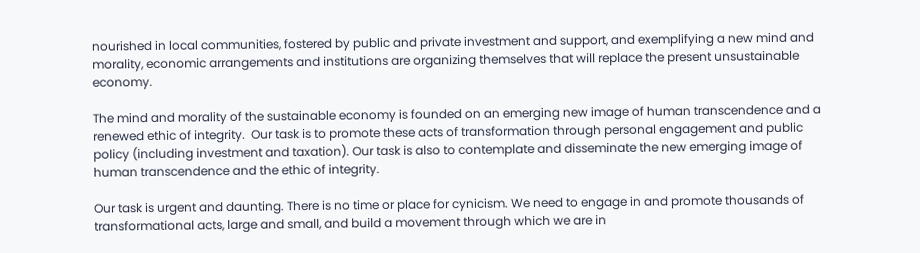nourished in local communities, fostered by public and private investment and support, and exemplifying a new mind and morality, economic arrangements and institutions are organizing themselves that will replace the present unsustainable economy.

The mind and morality of the sustainable economy is founded on an emerging new image of human transcendence and a renewed ethic of integrity.  Our task is to promote these acts of transformation through personal engagement and public policy (including investment and taxation). Our task is also to contemplate and disseminate the new emerging image of human transcendence and the ethic of integrity.

Our task is urgent and daunting. There is no time or place for cynicism. We need to engage in and promote thousands of transformational acts, large and small, and build a movement through which we are in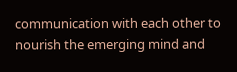communication with each other to nourish the emerging mind and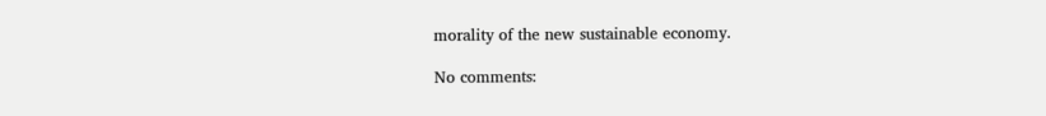morality of the new sustainable economy.

No comments: